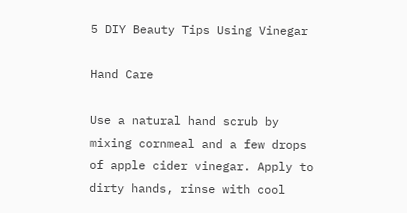5 DIY Beauty Tips Using Vinegar

Hand Care

Use a natural hand scrub by mixing cornmeal and a few drops of apple cider vinegar. Apply to dirty hands, rinse with cool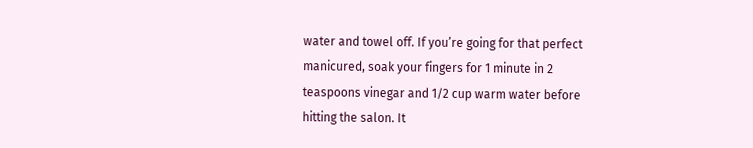water and towel off. If you’re going for that perfect manicured, soak your fingers for 1 minute in 2 teaspoons vinegar and 1/2 cup warm water before hitting the salon. It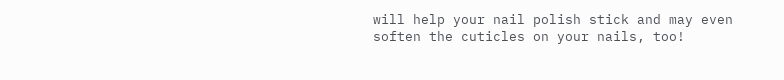will help your nail polish stick and may even soften the cuticles on your nails, too!